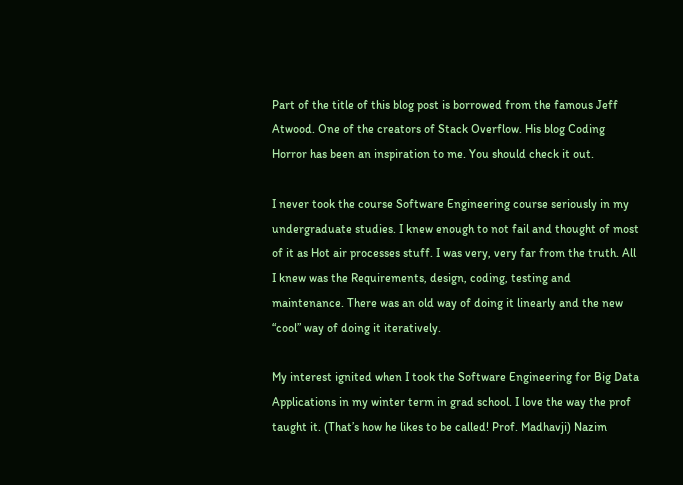Part of the title of this blog post is borrowed from the famous Jeff Atwood. One of the creators of Stack Overflow. His blog Coding Horror has been an inspiration to me. You should check it out.

I never took the course Software Engineering course seriously in my undergraduate studies. I knew enough to not fail and thought of most of it as Hot air processes stuff. I was very, very far from the truth. All I knew was the Requirements, design, coding, testing and maintenance. There was an old way of doing it linearly and the new “cool” way of doing it iteratively.

My interest ignited when I took the Software Engineering for Big Data Applications in my winter term in grad school. I love the way the prof taught it. (That’s how he likes to be called! Prof. Madhavji) Nazim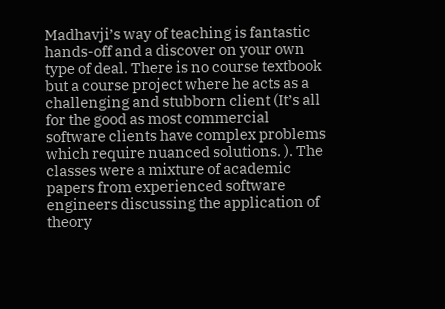Madhavji’s way of teaching is fantastic hands-off and a discover on your own type of deal. There is no course textbook but a course project where he acts as a challenging and stubborn client (It’s all for the good as most commercial software clients have complex problems which require nuanced solutions. ). The classes were a mixture of academic papers from experienced software engineers discussing the application of theory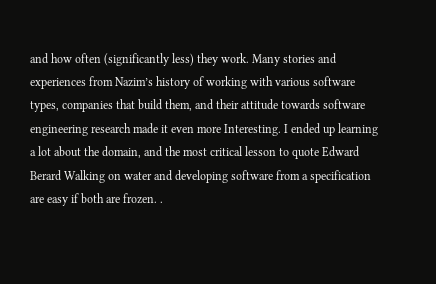and how often (significantly less) they work. Many stories and experiences from Nazim’s history of working with various software types, companies that build them, and their attitude towards software engineering research made it even more Interesting. I ended up learning a lot about the domain, and the most critical lesson to quote Edward Berard Walking on water and developing software from a specification are easy if both are frozen. .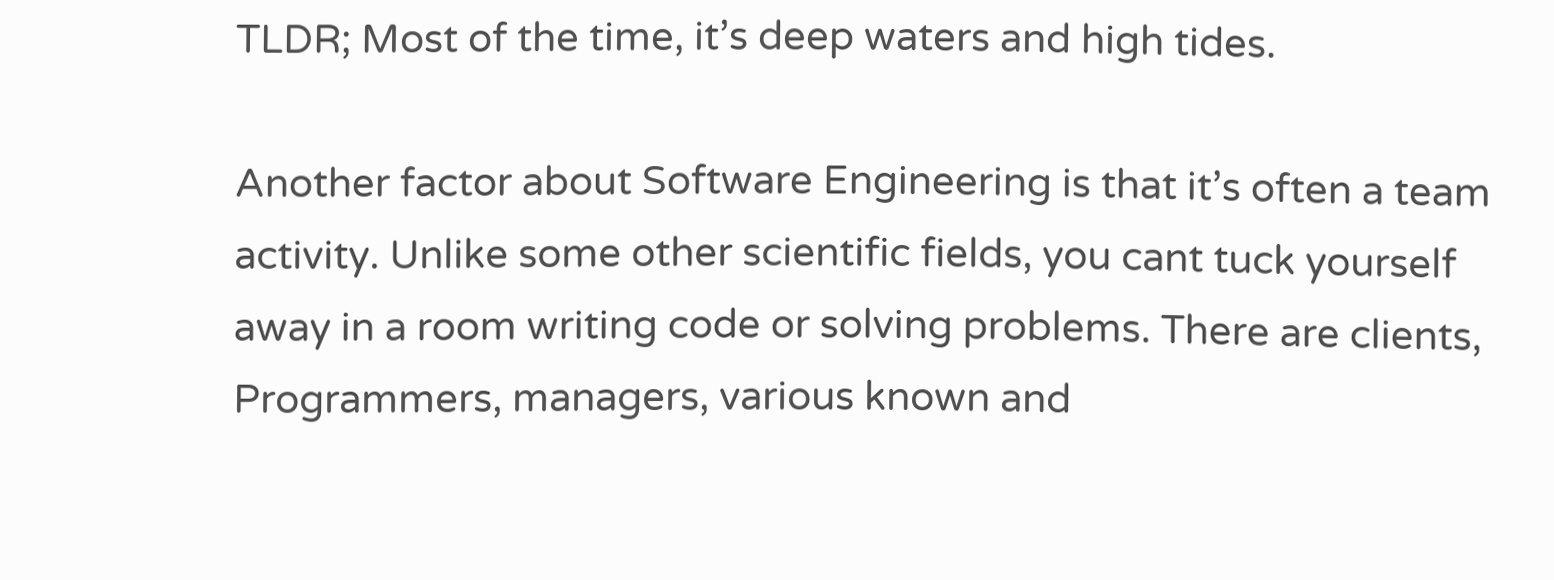TLDR; Most of the time, it’s deep waters and high tides.

Another factor about Software Engineering is that it’s often a team activity. Unlike some other scientific fields, you cant tuck yourself away in a room writing code or solving problems. There are clients, Programmers, managers, various known and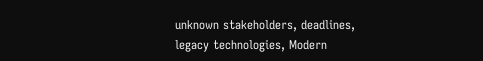unknown stakeholders, deadlines, legacy technologies, Modern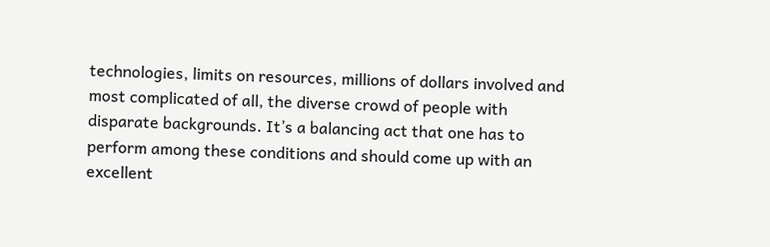technologies, limits on resources, millions of dollars involved and most complicated of all, the diverse crowd of people with disparate backgrounds. It’s a balancing act that one has to perform among these conditions and should come up with an excellent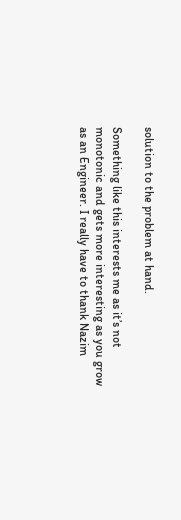solution to the problem at hand.

Something like this interests me as it’s not monotonic and gets more interesting as you grow as an Engineer. I really have to thank Nazim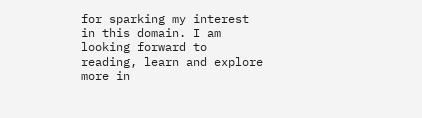for sparking my interest in this domain. I am looking forward to reading, learn and explore more in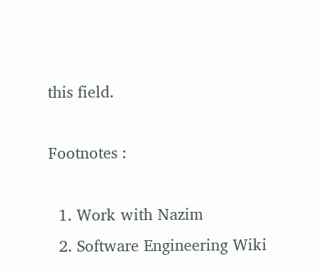this field.

Footnotes :

  1. Work with Nazim
  2. Software Engineering Wiki